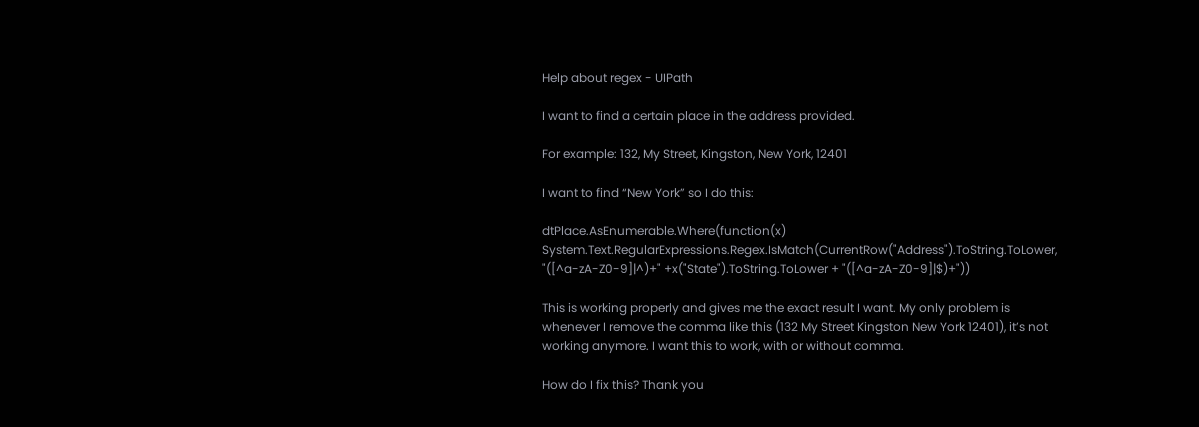Help about regex - UIPath

I want to find a certain place in the address provided.

For example: 132, My Street, Kingston, New York, 12401

I want to find “New York” so I do this:

dtPlace.AsEnumerable.Where(function(x) System.Text.RegularExpressions.Regex.IsMatch(CurrentRow("Address").ToString.ToLower, "([^a-zA-Z0-9]|^)+" +x("State").ToString.ToLower + "([^a-zA-Z0-9]|$)+"))

This is working properly and gives me the exact result I want. My only problem is whenever I remove the comma like this (132 My Street Kingston New York 12401), it’s not working anymore. I want this to work, with or without comma.

How do I fix this? Thank you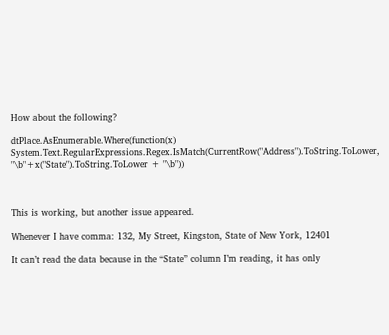How about the following?

dtPlace.AsEnumerable.Where(function(x) System.Text.RegularExpressions.Regex.IsMatch(CurrentRow("Address").ToString.ToLower, "\b"+x("State").ToString.ToLower + "\b"))



This is working, but another issue appeared.

Whenever I have comma: 132, My Street, Kingston, State of New York, 12401

It can’t read the data because in the “State” column I’m reading, it has only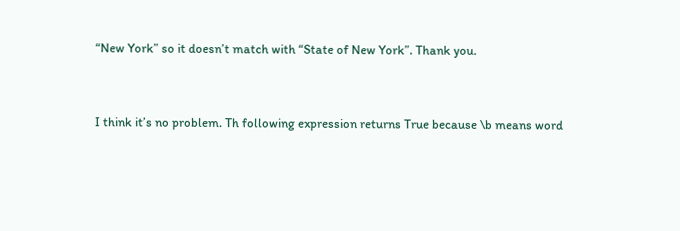“New York” so it doesn’t match with “State of New York”. Thank you.


I think it’s no problem. Th following expression returns True because \b means word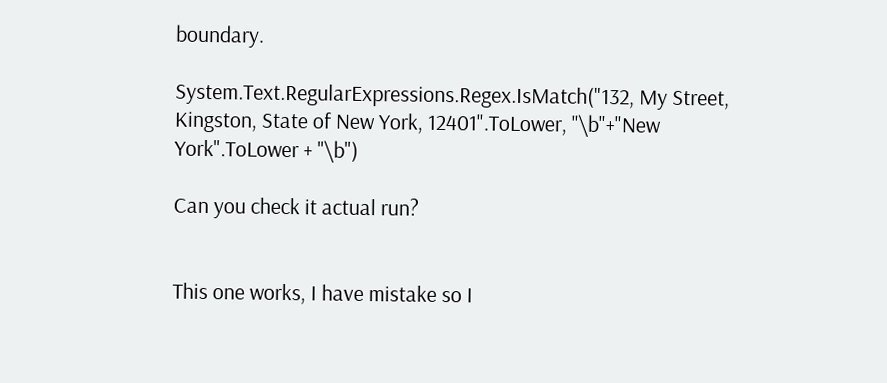boundary.

System.Text.RegularExpressions.Regex.IsMatch("132, My Street, Kingston, State of New York, 12401".ToLower, "\b"+"New York".ToLower + "\b")

Can you check it actual run?


This one works, I have mistake so I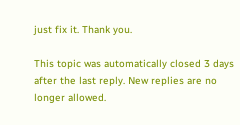just fix it. Thank you.

This topic was automatically closed 3 days after the last reply. New replies are no longer allowed.